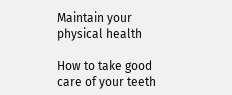Maintain your physical health

How to take good care of your teeth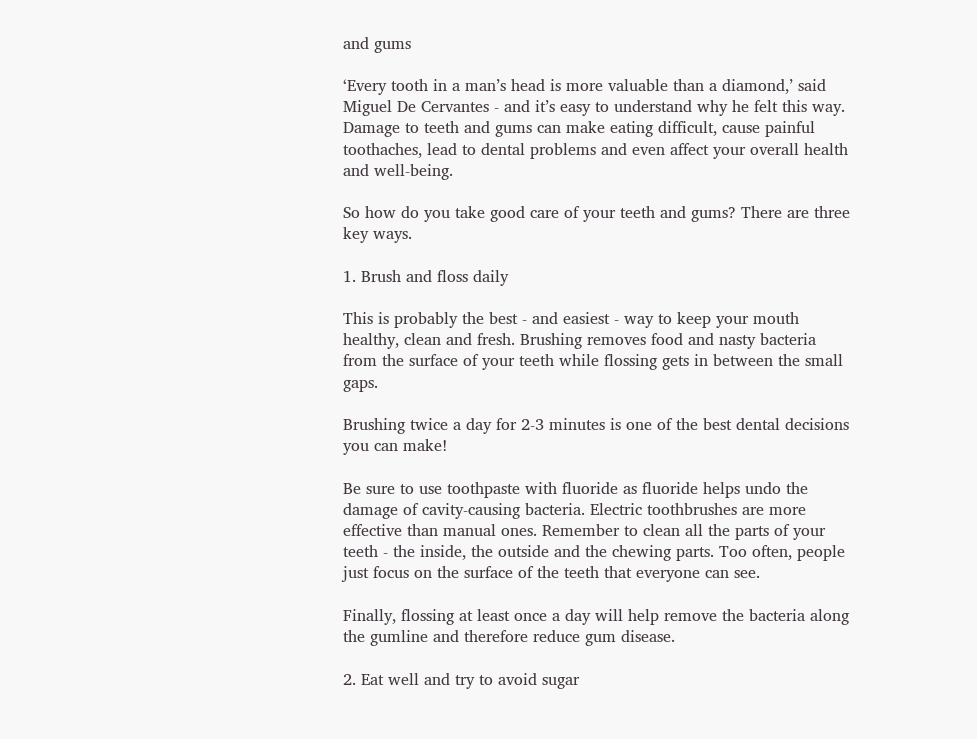and gums

‘Every tooth in a man’s head is more valuable than a diamond,’ said Miguel De Cervantes - and it’s easy to understand why he felt this way. Damage to teeth and gums can make eating difficult, cause painful toothaches, lead to dental problems and even affect your overall health and well-being.

So how do you take good care of your teeth and gums? There are three key ways.

1. Brush and floss daily

This is probably the best - and easiest - way to keep your mouth healthy, clean and fresh. Brushing removes food and nasty bacteria from the surface of your teeth while flossing gets in between the small gaps.

Brushing twice a day for 2-3 minutes is one of the best dental decisions you can make!

Be sure to use toothpaste with fluoride as fluoride helps undo the damage of cavity-causing bacteria. Electric toothbrushes are more effective than manual ones. Remember to clean all the parts of your teeth - the inside, the outside and the chewing parts. Too often, people just focus on the surface of the teeth that everyone can see.

Finally, flossing at least once a day will help remove the bacteria along the gumline and therefore reduce gum disease.

2. Eat well and try to avoid sugar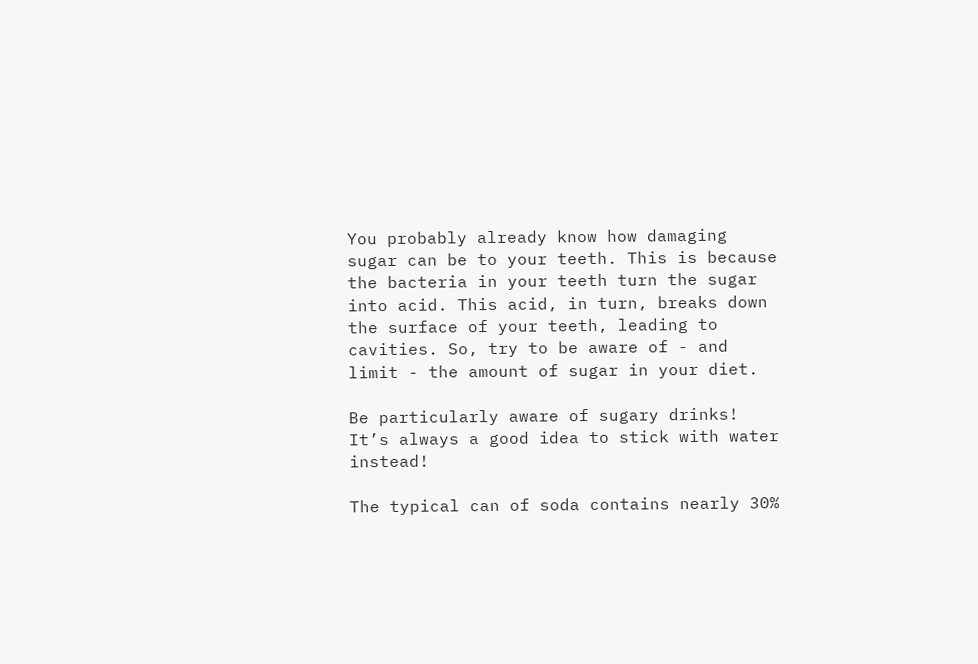You probably already know how damaging sugar can be to your teeth. This is because the bacteria in your teeth turn the sugar into acid. This acid, in turn, breaks down the surface of your teeth, leading to cavities. So, try to be aware of - and limit - the amount of sugar in your diet.

Be particularly aware of sugary drinks! It’s always a good idea to stick with water instead!

The typical can of soda contains nearly 30%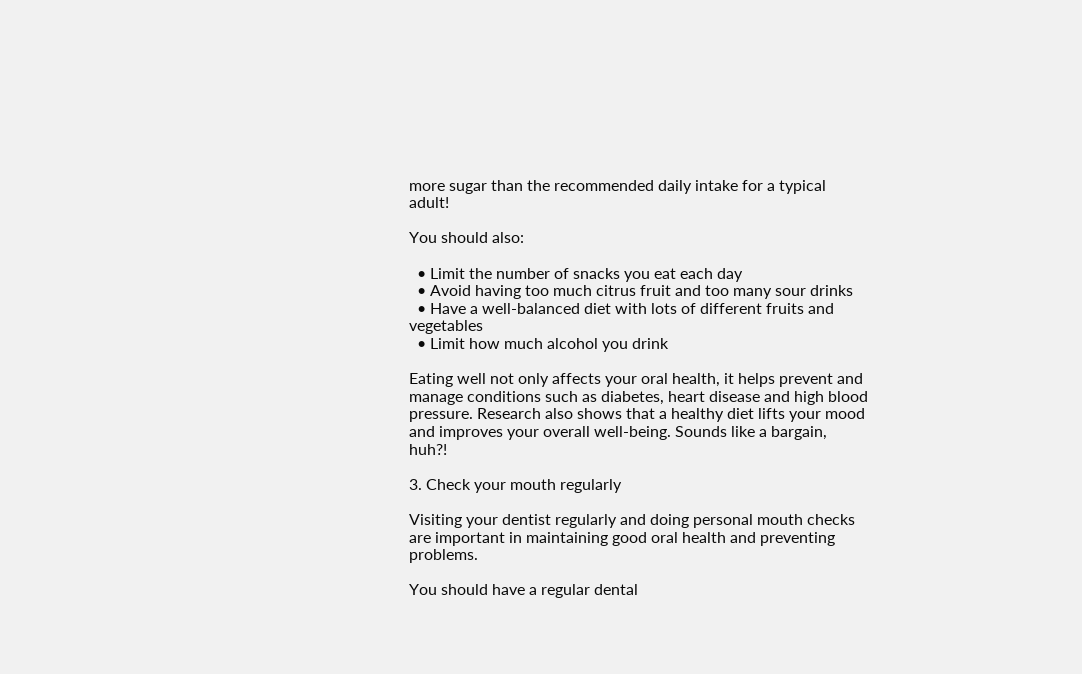more sugar than the recommended daily intake for a typical adult!

You should also:

  • Limit the number of snacks you eat each day
  • Avoid having too much citrus fruit and too many sour drinks
  • Have a well-balanced diet with lots of different fruits and vegetables
  • Limit how much alcohol you drink

Eating well not only affects your oral health, it helps prevent and manage conditions such as diabetes, heart disease and high blood pressure. Research also shows that a healthy diet lifts your mood and improves your overall well-being. Sounds like a bargain, huh?!

3. Check your mouth regularly

Visiting your dentist regularly and doing personal mouth checks are important in maintaining good oral health and preventing problems.

You should have a regular dental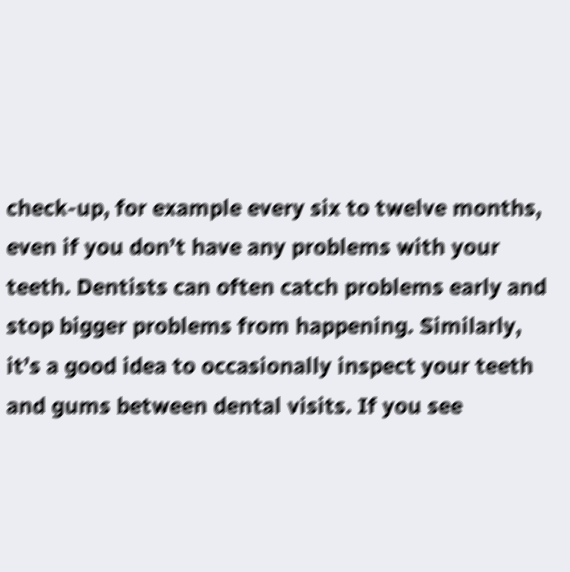check-up, for example every six to twelve months, even if you don’t have any problems with your teeth. Dentists can often catch problems early and stop bigger problems from happening. Similarly, it’s a good idea to occasionally inspect your teeth and gums between dental visits. If you see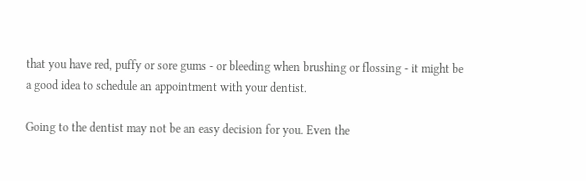that you have red, puffy or sore gums - or bleeding when brushing or flossing - it might be a good idea to schedule an appointment with your dentist.

Going to the dentist may not be an easy decision for you. Even the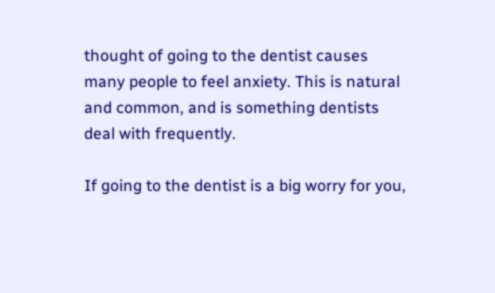thought of going to the dentist causes many people to feel anxiety. This is natural and common, and is something dentists deal with frequently.

If going to the dentist is a big worry for you,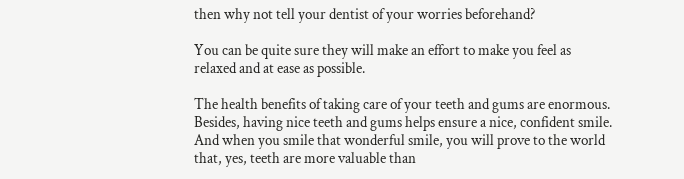then why not tell your dentist of your worries beforehand?

You can be quite sure they will make an effort to make you feel as relaxed and at ease as possible.

The health benefits of taking care of your teeth and gums are enormous. Besides, having nice teeth and gums helps ensure a nice, confident smile. And when you smile that wonderful smile, you will prove to the world that, yes, teeth are more valuable than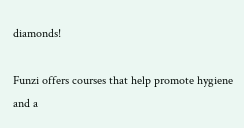diamonds!

Funzi offers courses that help promote hygiene and a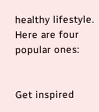healthy lifestyle. Here are four popular ones:


Get inspired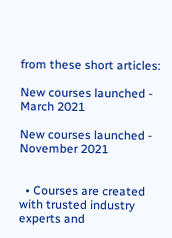from these short articles:

New courses launched - March 2021

New courses launched - November 2021


  • Courses are created with trusted industry experts and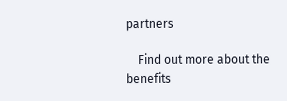partners

    Find out more about the benefits